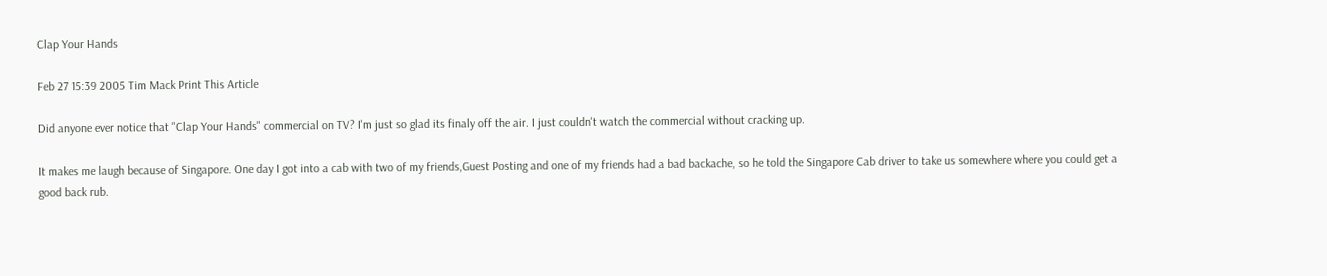Clap Your Hands

Feb 27 15:39 2005 Tim Mack Print This Article

Did anyone ever notice that "Clap Your Hands" commercial on TV? I'm just so glad its finaly off the air. I just couldn't watch the commercial without cracking up.

It makes me laugh because of Singapore. One day I got into a cab with two of my friends,Guest Posting and one of my friends had a bad backache, so he told the Singapore Cab driver to take us somewhere where you could get a good back rub.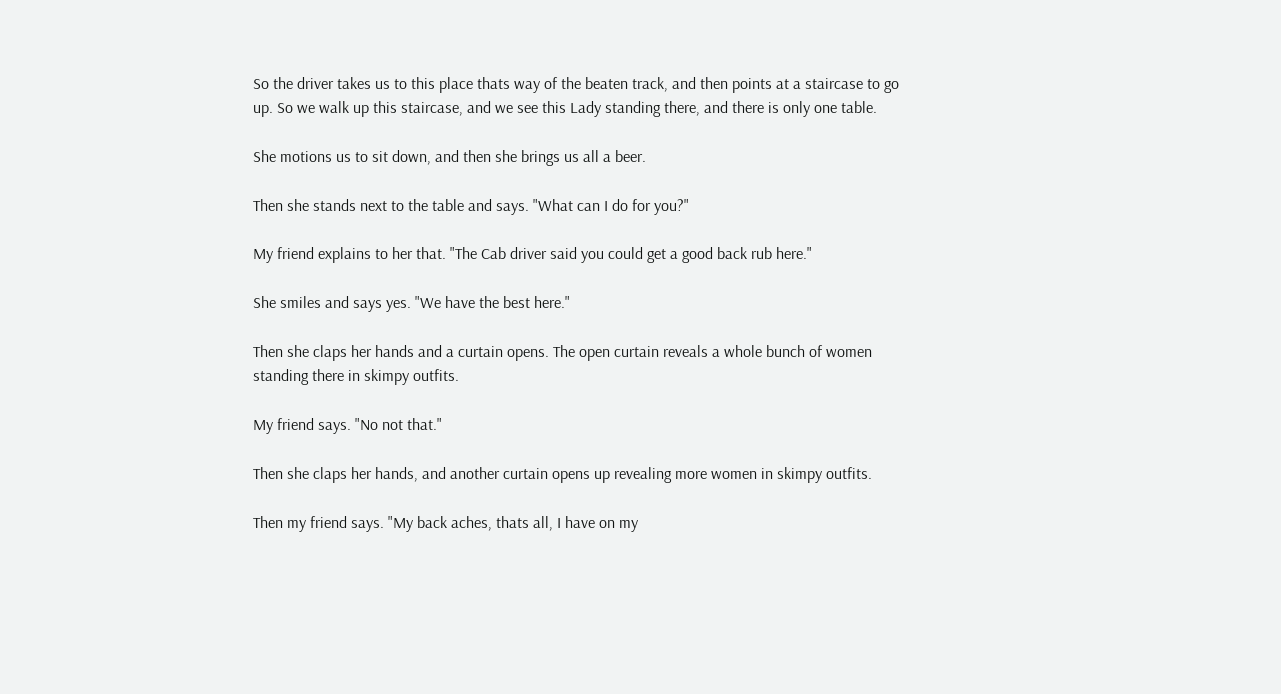So the driver takes us to this place thats way of the beaten track, and then points at a staircase to go up. So we walk up this staircase, and we see this Lady standing there, and there is only one table.

She motions us to sit down, and then she brings us all a beer.

Then she stands next to the table and says. "What can I do for you?"

My friend explains to her that. "The Cab driver said you could get a good back rub here."

She smiles and says yes. "We have the best here."

Then she claps her hands and a curtain opens. The open curtain reveals a whole bunch of women standing there in skimpy outfits.

My friend says. "No not that."

Then she claps her hands, and another curtain opens up revealing more women in skimpy outfits.

Then my friend says. "My back aches, thats all, I have on my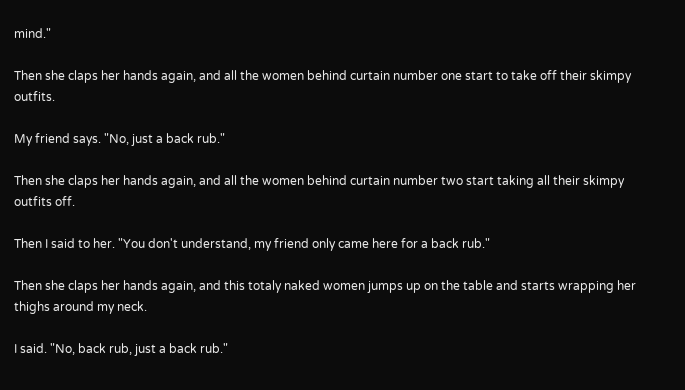mind."

Then she claps her hands again, and all the women behind curtain number one start to take off their skimpy outfits.

My friend says. "No, just a back rub."

Then she claps her hands again, and all the women behind curtain number two start taking all their skimpy outfits off.

Then I said to her. "You don't understand, my friend only came here for a back rub."

Then she claps her hands again, and this totaly naked women jumps up on the table and starts wrapping her thighs around my neck.

I said. "No, back rub, just a back rub."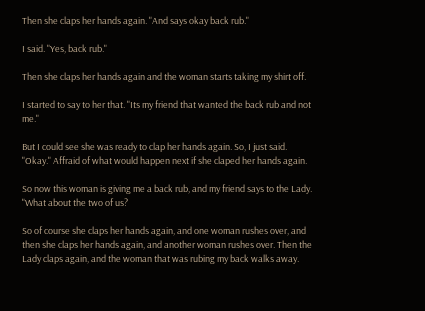Then she claps her hands again. "And says okay back rub."

I said. "Yes, back rub."

Then she claps her hands again and the woman starts taking my shirt off.

I started to say to her that. "Its my friend that wanted the back rub and not me."

But I could see she was ready to clap her hands again. So, I just said. "Okay." Affraid of what would happen next if she claped her hands again.

So now this woman is giving me a back rub, and my friend says to the Lady. "What about the two of us?

So of course she claps her hands again, and one woman rushes over, and then she claps her hands again, and another woman rushes over. Then the Lady claps again, and the woman that was rubing my back walks away.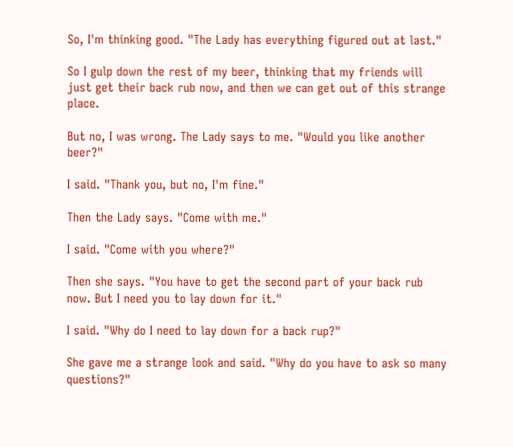So, I'm thinking good. "The Lady has everything figured out at last."

So I gulp down the rest of my beer, thinking that my friends will just get their back rub now, and then we can get out of this strange place.

But no, I was wrong. The Lady says to me. "Would you like another beer?"

I said. "Thank you, but no, I'm fine."

Then the Lady says. "Come with me."

I said. "Come with you where?"

Then she says. "You have to get the second part of your back rub now. But I need you to lay down for it."

I said. "Why do I need to lay down for a back rup?"

She gave me a strange look and said. "Why do you have to ask so many questions?"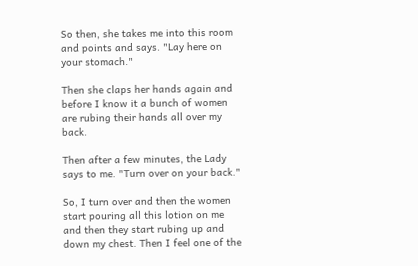So then, she takes me into this room and points and says. "Lay here on your stomach."

Then she claps her hands again and before I know it a bunch of women are rubing their hands all over my back.

Then after a few minutes, the Lady says to me. "Turn over on your back."

So, I turn over and then the women start pouring all this lotion on me and then they start rubing up and down my chest. Then I feel one of the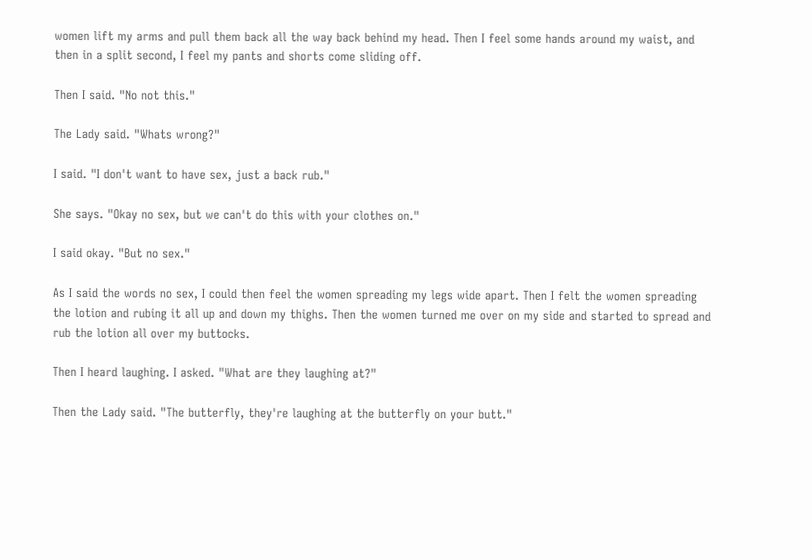women lift my arms and pull them back all the way back behind my head. Then I feel some hands around my waist, and then in a split second, I feel my pants and shorts come sliding off.

Then I said. "No not this."

The Lady said. "Whats wrong?"

I said. "I don't want to have sex, just a back rub."

She says. "Okay no sex, but we can't do this with your clothes on."

I said okay. "But no sex."

As I said the words no sex, I could then feel the women spreading my legs wide apart. Then I felt the women spreading the lotion and rubing it all up and down my thighs. Then the women turned me over on my side and started to spread and rub the lotion all over my buttocks.

Then I heard laughing. I asked. "What are they laughing at?"

Then the Lady said. "The butterfly, they're laughing at the butterfly on your butt."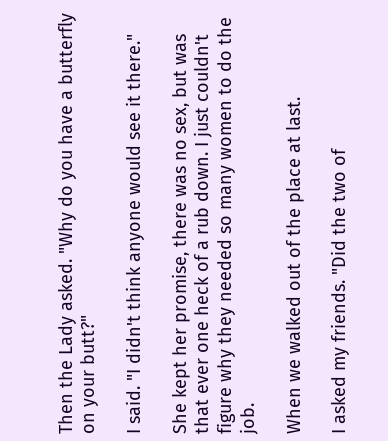Then the Lady asked. "Why do you have a butterfly on your butt?"

I said. "I didn't think anyone would see it there."

She kept her promise, there was no sex, but was that ever one heck of a rub down. I just couldn't figure why they needed so many women to do the job.

When we walked out of the place at last.

I asked my friends. "Did the two of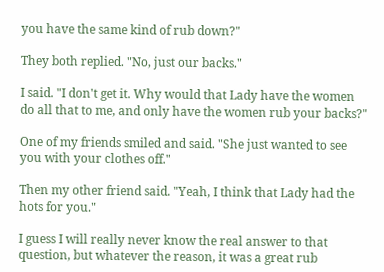you have the same kind of rub down?"

They both replied. "No, just our backs."

I said. "I don't get it. Why would that Lady have the women do all that to me, and only have the women rub your backs?"

One of my friends smiled and said. "She just wanted to see you with your clothes off."

Then my other friend said. "Yeah, I think that Lady had the hots for you."

I guess I will really never know the real answer to that question, but whatever the reason, it was a great rub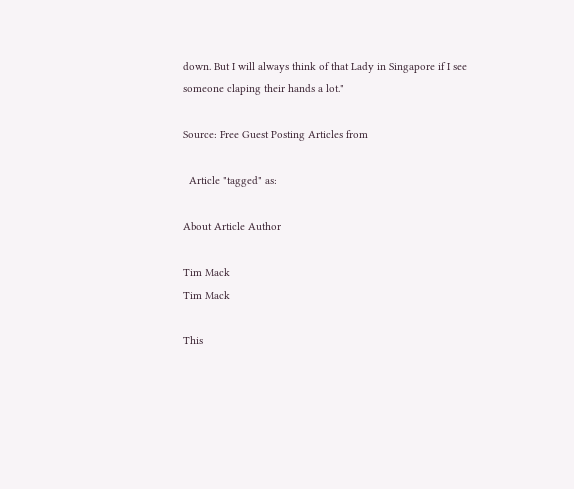down. But I will always think of that Lady in Singapore if I see someone claping their hands a lot."

Source: Free Guest Posting Articles from

  Article "tagged" as:

About Article Author

Tim Mack
Tim Mack

This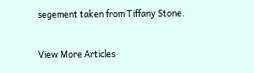segement taken from Tiffany Stone.

View More Articles